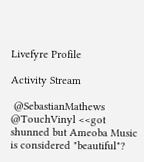Livefyre Profile

Activity Stream

 @SebastianMathews  @TouchVinyl <<got shunned but Ameoba Music is considered "beautiful"?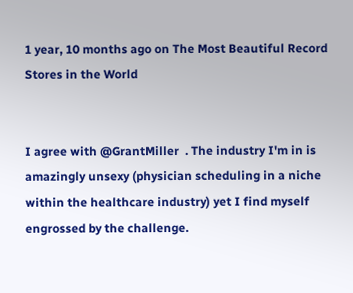1 year, 10 months ago on The Most Beautiful Record Stores in the World


I agree with @GrantMiller  . The industry I'm in is amazingly unsexy (physician scheduling in a niche within the healthcare industry) yet I find myself engrossed by the challenge.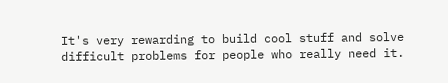It's very rewarding to build cool stuff and solve difficult problems for people who really need it.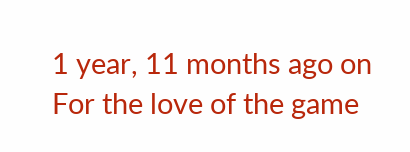1 year, 11 months ago on For the love of the game